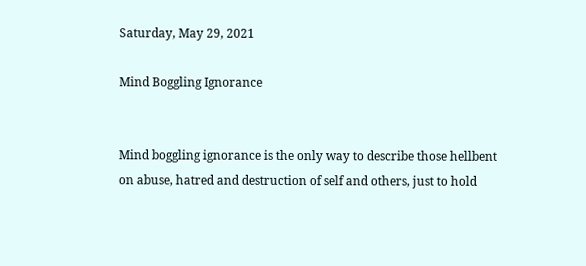Saturday, May 29, 2021

Mind Boggling Ignorance


Mind boggling ignorance is the only way to describe those hellbent on abuse, hatred and destruction of self and others, just to hold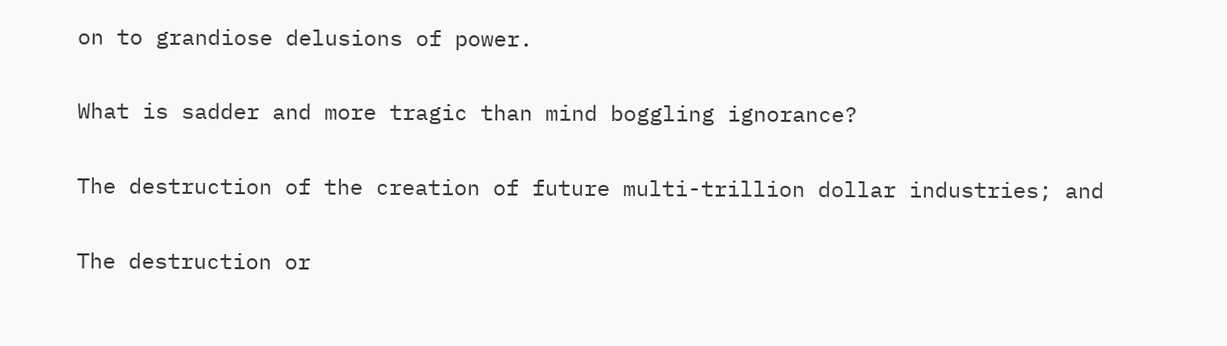on to grandiose delusions of power.

What is sadder and more tragic than mind boggling ignorance?

The destruction of the creation of future multi-trillion dollar industries; and

The destruction or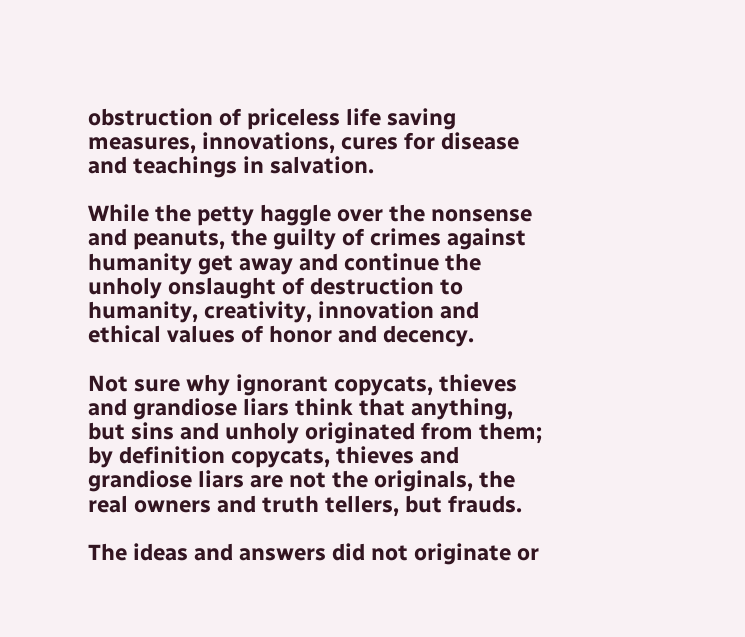obstruction of priceless life saving measures, innovations, cures for disease and teachings in salvation.

While the petty haggle over the nonsense and peanuts, the guilty of crimes against humanity get away and continue the unholy onslaught of destruction to humanity, creativity, innovation and ethical values of honor and decency.

Not sure why ignorant copycats, thieves and grandiose liars think that anything, but sins and unholy originated from them; by definition copycats, thieves and grandiose liars are not the originals, the real owners and truth tellers, but frauds.

The ideas and answers did not originate or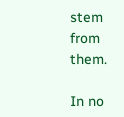stem from them.

In no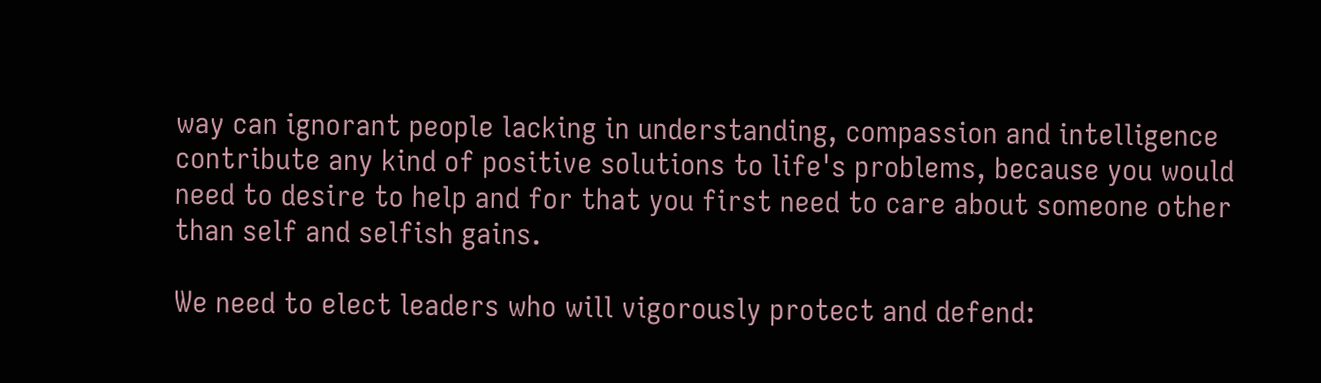way can ignorant people lacking in understanding, compassion and intelligence contribute any kind of positive solutions to life's problems, because you would need to desire to help and for that you first need to care about someone other than self and selfish gains.

We need to elect leaders who will vigorously protect and defend: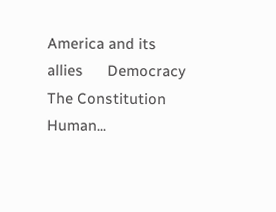America and its allies      Democracy      The Constitution      Human...